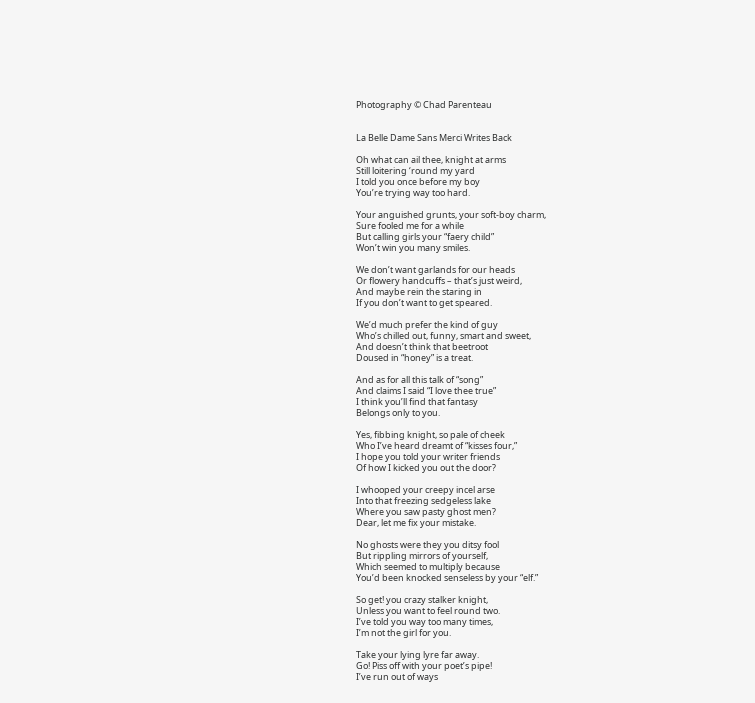Photography © Chad Parenteau


La Belle Dame Sans Merci Writes Back

Oh what can ail thee, knight at arms
Still loitering ‘round my yard
I told you once before my boy
You’re trying way too hard.

Your anguished grunts, your soft-boy charm,
Sure fooled me for a while
But calling girls your “faery child”
Won’t win you many smiles.

We don’t want garlands for our heads
Or flowery handcuffs – that’s just weird,
And maybe rein the staring in
If you don’t want to get speared.

We’d much prefer the kind of guy
Who’s chilled out, funny, smart and sweet,
And doesn’t think that beetroot
Doused in “honey” is a treat.

And as for all this talk of “song”
And claims I said “I love thee true”
I think you’ll find that fantasy
Belongs only to you.

Yes, fibbing knight, so pale of cheek
Who I’ve heard dreamt of “kisses four,”
I hope you told your writer friends
Of how I kicked you out the door?

I whooped your creepy incel arse
Into that freezing sedgeless lake
Where you saw pasty ghost men?
Dear, let me fix your mistake.

No ghosts were they you ditsy fool
But rippling mirrors of yourself,
Which seemed to multiply because
You’d been knocked senseless by your “elf.”

So get! you crazy stalker knight,
Unless you want to feel round two.
I’ve told you way too many times,
I’m not the girl for you.

Take your lying lyre far away.
Go! Piss off with your poet’s pipe!
I’ve run out of ways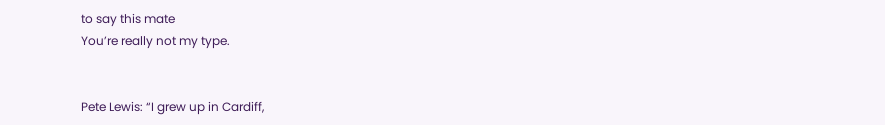to say this mate
You’re really not my type.


Pete Lewis: “I grew up in Cardiff,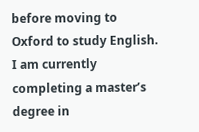before moving to Oxford to study English. I am currently completing a master’s degree in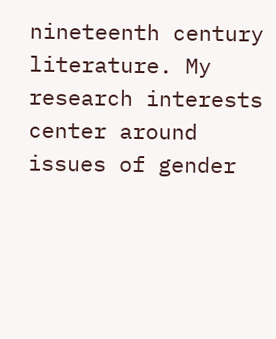nineteenth century literature. My research interests center around issues of gender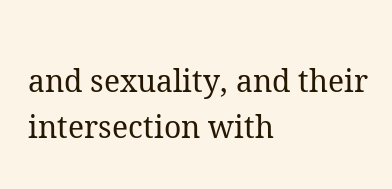and sexuality, and their intersection with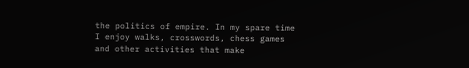the politics of empire. In my spare time I enjoy walks, crosswords, chess games and other activities that make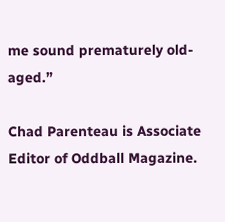me sound prematurely old-aged.”

Chad Parenteau is Associate Editor of Oddball Magazine.